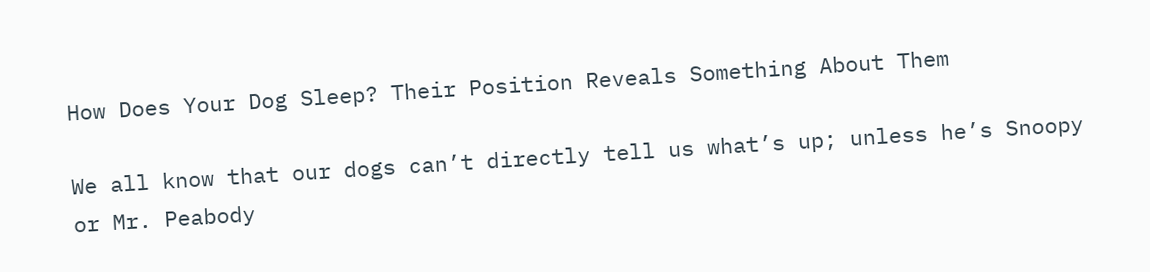How Does Your Dog Sleep? Their Position Reveals Something About Them

We all know that our dogs can’t directly tell us what’s up; unless he’s Snoopy or Mr. Peabody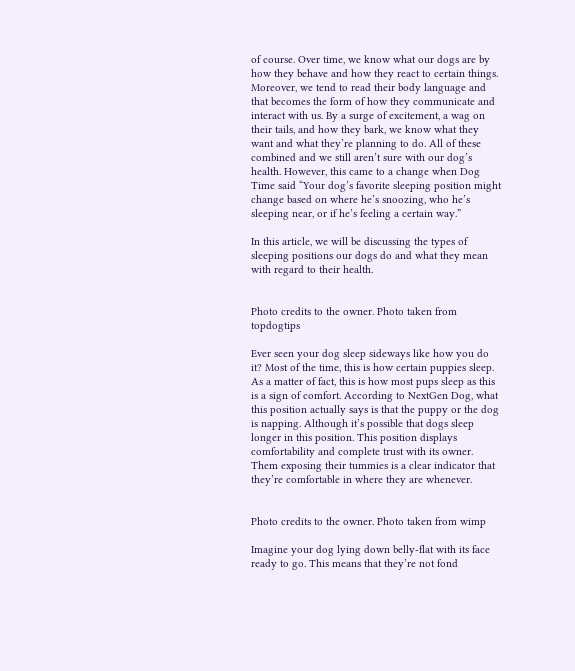of course. Over time, we know what our dogs are by how they behave and how they react to certain things. Moreover, we tend to read their body language and that becomes the form of how they communicate and interact with us. By a surge of excitement, a wag on their tails, and how they bark, we know what they want and what they’re planning to do. All of these combined and we still aren’t sure with our dog’s health. However, this came to a change when Dog Time said “Your dog’s favorite sleeping position might change based on where he’s snoozing, who he’s sleeping near, or if he’s feeling a certain way.”

In this article, we will be discussing the types of sleeping positions our dogs do and what they mean with regard to their health.


Photo credits to the owner. Photo taken from topdogtips

Ever seen your dog sleep sideways like how you do it? Most of the time, this is how certain puppies sleep. As a matter of fact, this is how most pups sleep as this is a sign of comfort. According to NextGen Dog, what this position actually says is that the puppy or the dog is napping. Although it’s possible that dogs sleep longer in this position. This position displays comfortability and complete trust with its owner. Them exposing their tummies is a clear indicator that they’re comfortable in where they are whenever.


Photo credits to the owner. Photo taken from wimp

Imagine your dog lying down belly-flat with its face ready to go. This means that they’re not fond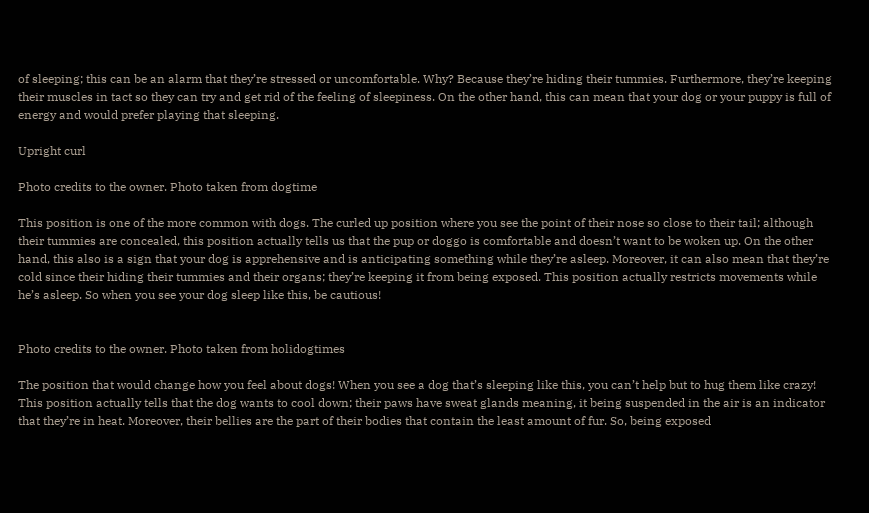of sleeping; this can be an alarm that they’re stressed or uncomfortable. Why? Because they’re hiding their tummies. Furthermore, they’re keeping their muscles in tact so they can try and get rid of the feeling of sleepiness. On the other hand, this can mean that your dog or your puppy is full of energy and would prefer playing that sleeping.

Upright curl

Photo credits to the owner. Photo taken from dogtime

This position is one of the more common with dogs. The curled up position where you see the point of their nose so close to their tail; although their tummies are concealed, this position actually tells us that the pup or doggo is comfortable and doesn’t want to be woken up. On the other hand, this also is a sign that your dog is apprehensive and is anticipating something while they’re asleep. Moreover, it can also mean that they’re cold since their hiding their tummies and their organs; they’re keeping it from being exposed. This position actually restricts movements while he’s asleep. So when you see your dog sleep like this, be cautious!


Photo credits to the owner. Photo taken from holidogtimes

The position that would change how you feel about dogs! When you see a dog that’s sleeping like this, you can’t help but to hug them like crazy! This position actually tells that the dog wants to cool down; their paws have sweat glands meaning, it being suspended in the air is an indicator that they’re in heat. Moreover, their bellies are the part of their bodies that contain the least amount of fur. So, being exposed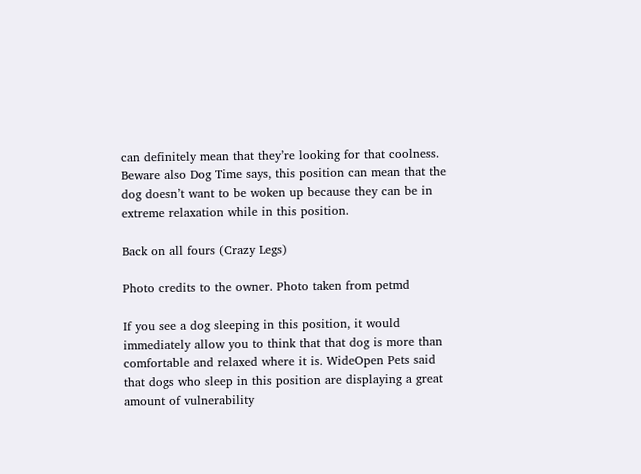can definitely mean that they’re looking for that coolness. Beware also Dog Time says, this position can mean that the dog doesn’t want to be woken up because they can be in extreme relaxation while in this position.

Back on all fours (Crazy Legs)

Photo credits to the owner. Photo taken from petmd

If you see a dog sleeping in this position, it would immediately allow you to think that that dog is more than comfortable and relaxed where it is. WideOpen Pets said that dogs who sleep in this position are displaying a great amount of vulnerability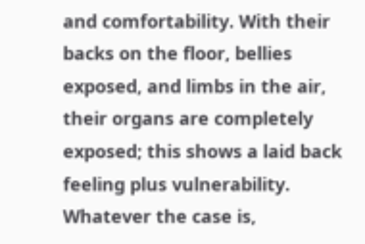and comfortability. With their backs on the floor, bellies exposed, and limbs in the air, their organs are completely exposed; this shows a laid back feeling plus vulnerability. Whatever the case is,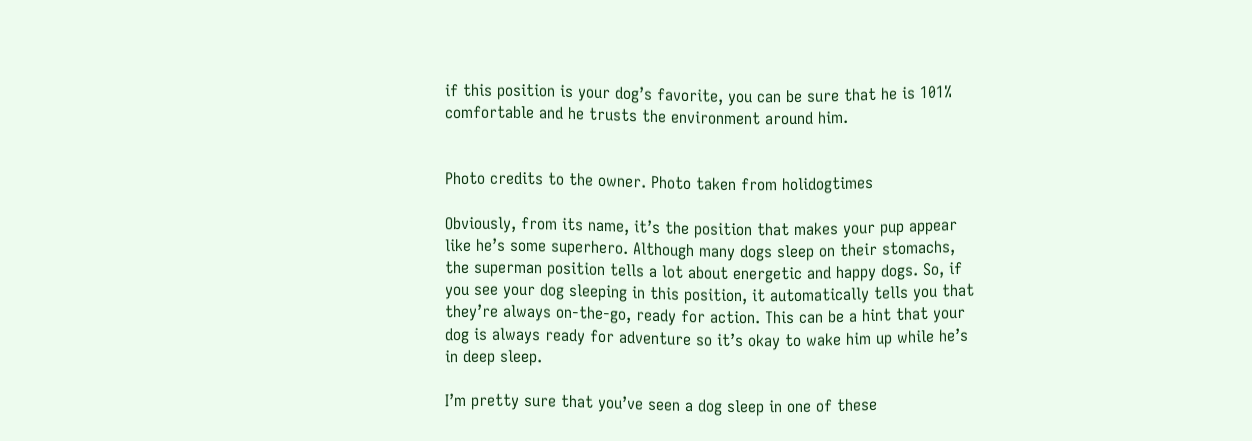if this position is your dog’s favorite, you can be sure that he is 101% comfortable and he trusts the environment around him.


Photo credits to the owner. Photo taken from holidogtimes

Obviously, from its name, it’s the position that makes your pup appear like he’s some superhero. Although many dogs sleep on their stomachs, the superman position tells a lot about energetic and happy dogs. So, if you see your dog sleeping in this position, it automatically tells you that they’re always on-the-go, ready for action. This can be a hint that your dog is always ready for adventure so it’s okay to wake him up while he’s in deep sleep.

I’m pretty sure that you’ve seen a dog sleep in one of these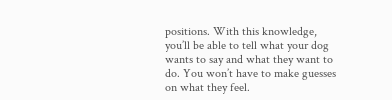positions. With this knowledge, you’ll be able to tell what your dog wants to say and what they want to do. You won’t have to make guesses on what they feel.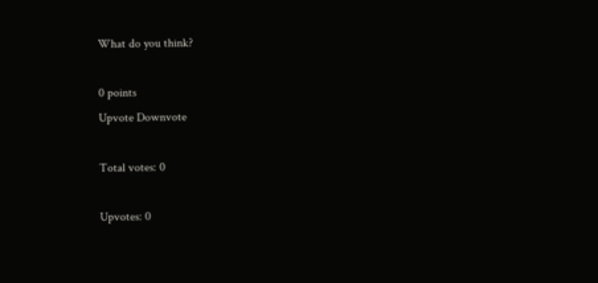What do you think?

0 points
Upvote Downvote

Total votes: 0

Upvotes: 0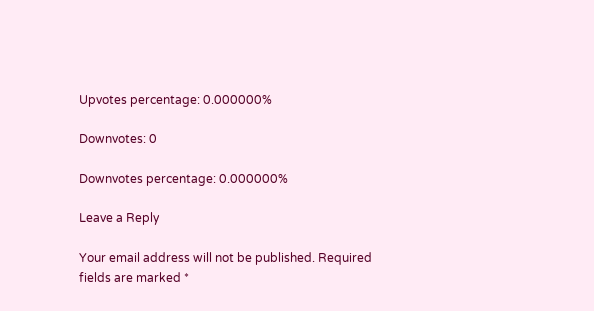Upvotes percentage: 0.000000%

Downvotes: 0

Downvotes percentage: 0.000000%

Leave a Reply

Your email address will not be published. Required fields are marked *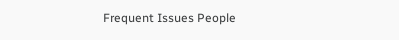Frequent Issues People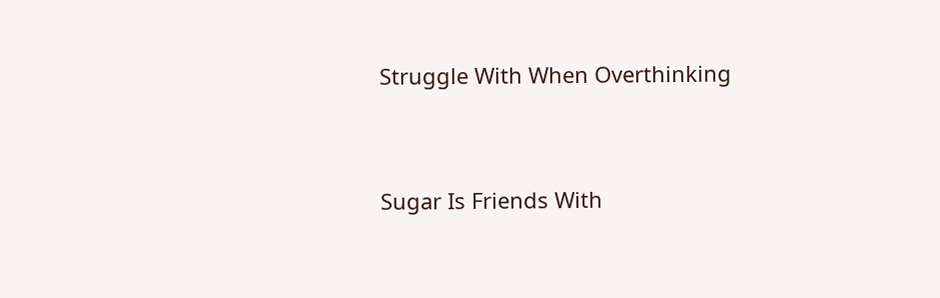Struggle With When Overthinking


Sugar Is Friends With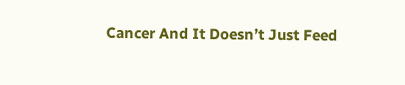Cancer And It Doesn’t Just Feed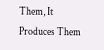Them, It Produces Them